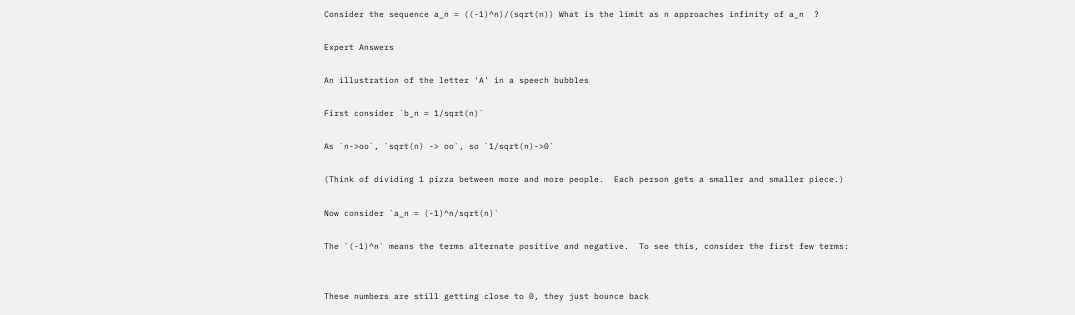Consider the sequence a_n = ((-1)^n)/(sqrt(n)) What is the limit as n approaches infinity of a_n  ?

Expert Answers

An illustration of the letter 'A' in a speech bubbles

First consider `b_n = 1/sqrt(n)`

As `n->oo`, `sqrt(n) -> oo`, so `1/sqrt(n)->0`

(Think of dividing 1 pizza between more and more people.  Each person gets a smaller and smaller piece.)

Now consider `a_n = (-1)^n/sqrt(n)`

The `(-1)^n` means the terms alternate positive and negative.  To see this, consider the first few terms:


These numbers are still getting close to 0, they just bounce back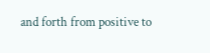and forth from positive to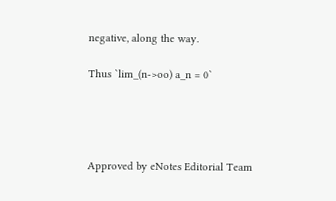negative, along the way.

Thus `lim_(n->oo) a_n = 0`




Approved by eNotes Editorial Team